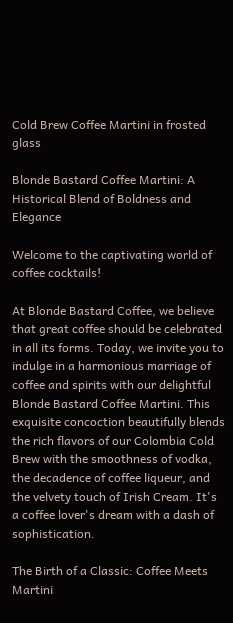Cold Brew Coffee Martini in frosted glass

Blonde Bastard Coffee Martini: A Historical Blend of Boldness and Elegance

Welcome to the captivating world of coffee cocktails!

At Blonde Bastard Coffee, we believe that great coffee should be celebrated in all its forms. Today, we invite you to indulge in a harmonious marriage of coffee and spirits with our delightful Blonde Bastard Coffee Martini. This exquisite concoction beautifully blends the rich flavors of our Colombia Cold Brew with the smoothness of vodka, the decadence of coffee liqueur, and the velvety touch of Irish Cream. It's a coffee lover's dream with a dash of sophistication.

The Birth of a Classic: Coffee Meets Martini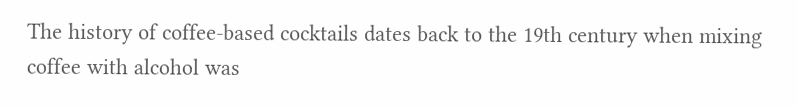The history of coffee-based cocktails dates back to the 19th century when mixing coffee with alcohol was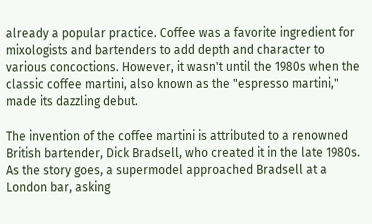already a popular practice. Coffee was a favorite ingredient for mixologists and bartenders to add depth and character to various concoctions. However, it wasn't until the 1980s when the classic coffee martini, also known as the "espresso martini," made its dazzling debut.

The invention of the coffee martini is attributed to a renowned British bartender, Dick Bradsell, who created it in the late 1980s. As the story goes, a supermodel approached Bradsell at a London bar, asking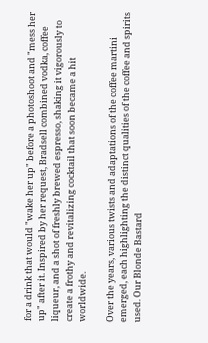for a drink that would "wake her up" before a photoshoot and "mess her up" after it. Inspired by her request, Bradsell combined vodka, coffee liqueur, and a shot of freshly brewed espresso, shaking it vigorously to create a frothy and revitalizing cocktail that soon became a hit worldwide.

Over the years, various twists and adaptations of the coffee martini emerged, each highlighting the distinct qualities of the coffee and spirits used. Our Blonde Bastard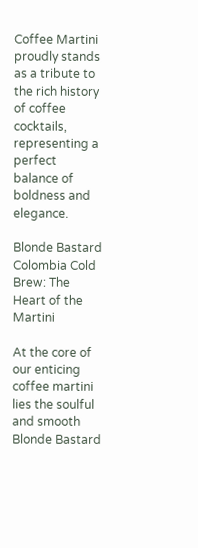Coffee Martini proudly stands as a tribute to the rich history of coffee cocktails, representing a perfect balance of boldness and elegance.

Blonde Bastard Colombia Cold Brew: The Heart of the Martini

At the core of our enticing coffee martini lies the soulful and smooth Blonde Bastard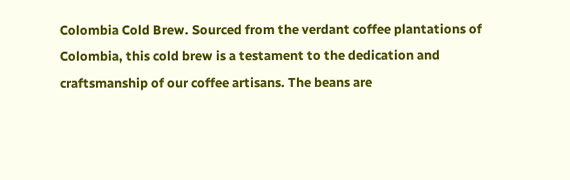Colombia Cold Brew. Sourced from the verdant coffee plantations of Colombia, this cold brew is a testament to the dedication and craftsmanship of our coffee artisans. The beans are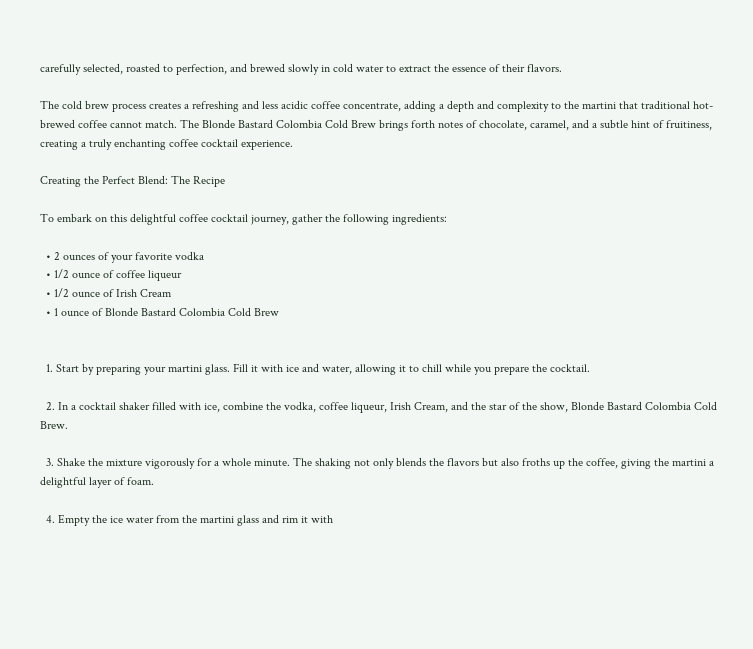carefully selected, roasted to perfection, and brewed slowly in cold water to extract the essence of their flavors.

The cold brew process creates a refreshing and less acidic coffee concentrate, adding a depth and complexity to the martini that traditional hot-brewed coffee cannot match. The Blonde Bastard Colombia Cold Brew brings forth notes of chocolate, caramel, and a subtle hint of fruitiness, creating a truly enchanting coffee cocktail experience.

Creating the Perfect Blend: The Recipe

To embark on this delightful coffee cocktail journey, gather the following ingredients:

  • 2 ounces of your favorite vodka
  • 1/2 ounce of coffee liqueur
  • 1/2 ounce of Irish Cream
  • 1 ounce of Blonde Bastard Colombia Cold Brew


  1. Start by preparing your martini glass. Fill it with ice and water, allowing it to chill while you prepare the cocktail.

  2. In a cocktail shaker filled with ice, combine the vodka, coffee liqueur, Irish Cream, and the star of the show, Blonde Bastard Colombia Cold Brew.

  3. Shake the mixture vigorously for a whole minute. The shaking not only blends the flavors but also froths up the coffee, giving the martini a delightful layer of foam.

  4. Empty the ice water from the martini glass and rim it with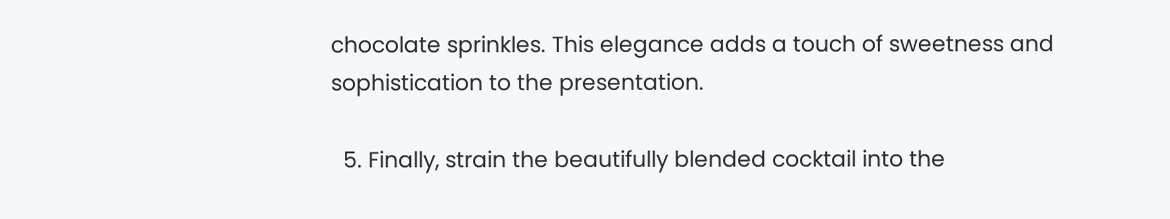chocolate sprinkles. This elegance adds a touch of sweetness and sophistication to the presentation.

  5. Finally, strain the beautifully blended cocktail into the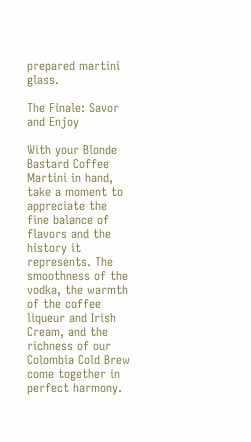prepared martini glass.

The Finale: Savor and Enjoy

With your Blonde Bastard Coffee Martini in hand, take a moment to appreciate the fine balance of flavors and the history it represents. The smoothness of the vodka, the warmth of the coffee liqueur and Irish Cream, and the richness of our Colombia Cold Brew come together in perfect harmony.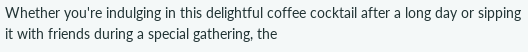Whether you're indulging in this delightful coffee cocktail after a long day or sipping it with friends during a special gathering, the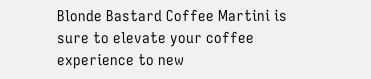Blonde Bastard Coffee Martini is sure to elevate your coffee experience to new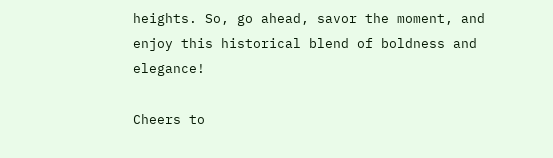heights. So, go ahead, savor the moment, and enjoy this historical blend of boldness and elegance!

Cheers to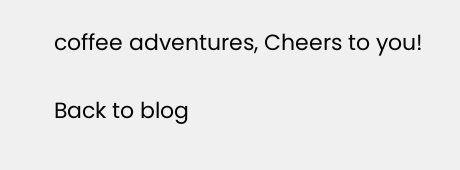coffee adventures, Cheers to you!

Back to blog